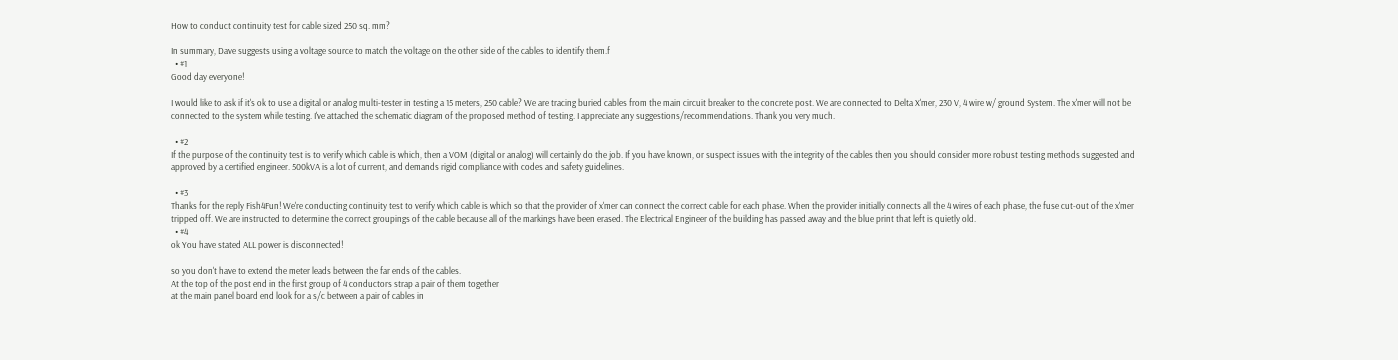How to conduct continuity test for cable sized 250 sq. mm?

In summary, Dave suggests using a voltage source to match the voltage on the other side of the cables to identify them.f
  • #1
Good day everyone!

I would like to ask if it's ok to use a digital or analog multi-tester in testing a 15 meters, 250 cable? We are tracing buried cables from the main circuit breaker to the concrete post. We are connected to Delta X'mer, 230 V, 4 wire w/ ground System. The x'mer will not be connected to the system while testing. I've attached the schematic diagram of the proposed method of testing. I appreciate any suggestions/recommendations. Thank you very much.

  • #2
If the purpose of the continuity test is to verify which cable is which, then a VOM (digital or analog) will certainly do the job. If you have known, or suspect issues with the integrity of the cables then you should consider more robust testing methods suggested and approved by a certified engineer. 500kVA is a lot of current, and demands rigid compliance with codes and safety guidelines.

  • #3
Thanks for the reply Fish4Fun! We're conducting continuity test to verify which cable is which so that the provider of x'mer can connect the correct cable for each phase. When the provider initially connects all the 4 wires of each phase, the fuse cut-out of the x'mer tripped off. We are instructed to determine the correct groupings of the cable because all of the markings have been erased. The Electrical Engineer of the building has passed away and the blue print that left is quietly old.
  • #4
ok You have stated ALL power is disconnected!

so you don't have to extend the meter leads between the far ends of the cables.
At the top of the post end in the first group of 4 conductors strap a pair of them together
at the main panel board end look for a s/c between a pair of cables in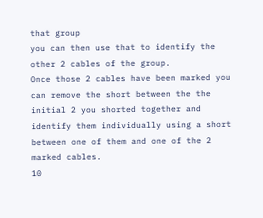that group
you can then use that to identify the other 2 cables of the group.
Once those 2 cables have been marked you can remove the short between the the initial 2 you shorted together and identify them individually using a short between one of them and one of the 2 marked cables.
10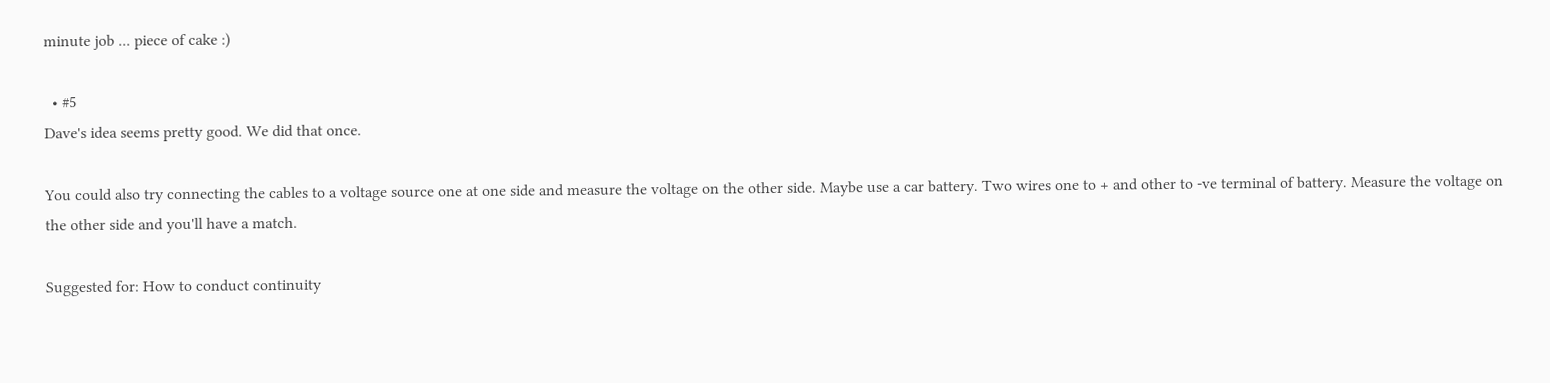minute job ... piece of cake :)

  • #5
Dave's idea seems pretty good. We did that once.

You could also try connecting the cables to a voltage source one at one side and measure the voltage on the other side. Maybe use a car battery. Two wires one to + and other to -ve terminal of battery. Measure the voltage on the other side and you'll have a match.

Suggested for: How to conduct continuity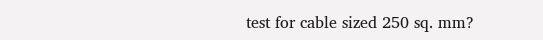test for cable sized 250 sq. mm?